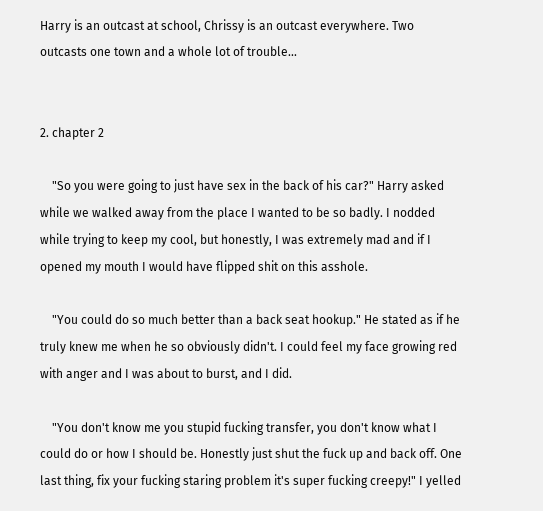Harry is an outcast at school, Chrissy is an outcast everywhere. Two outcasts one town and a whole lot of trouble...


2. chapter 2

    "So you were going to just have sex in the back of his car?" Harry asked while we walked away from the place I wanted to be so badly. I nodded while trying to keep my cool, but honestly, I was extremely mad and if I opened my mouth I would have flipped shit on this asshole.

    "You could do so much better than a back seat hookup." He stated as if he truly knew me when he so obviously didn't. I could feel my face growing red with anger and I was about to burst, and I did.

    "You don't know me you stupid fucking transfer, you don't know what I could do or how I should be. Honestly just shut the fuck up and back off. One last thing, fix your fucking staring problem it's super fucking creepy!" I yelled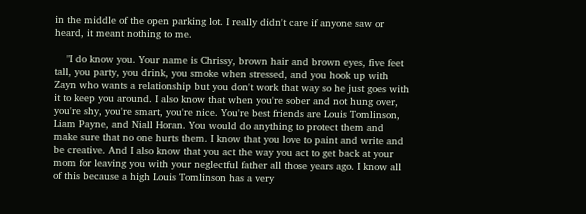in the middle of the open parking lot. I really didn't care if anyone saw or heard, it meant nothing to me.

    "I do know you. Your name is Chrissy, brown hair and brown eyes, five feet tall, you party, you drink, you smoke when stressed, and you hook up with Zayn who wants a relationship but you don't work that way so he just goes with it to keep you around. I also know that when you're sober and not hung over, you're shy, you're smart, you're nice. You're best friends are Louis Tomlinson, Liam Payne, and Niall Horan. You would do anything to protect them and make sure that no one hurts them. I know that you love to paint and write and be creative. And I also know that you act the way you act to get back at your mom for leaving you with your neglectful father all those years ago. I know all of this because a high Louis Tomlinson has a very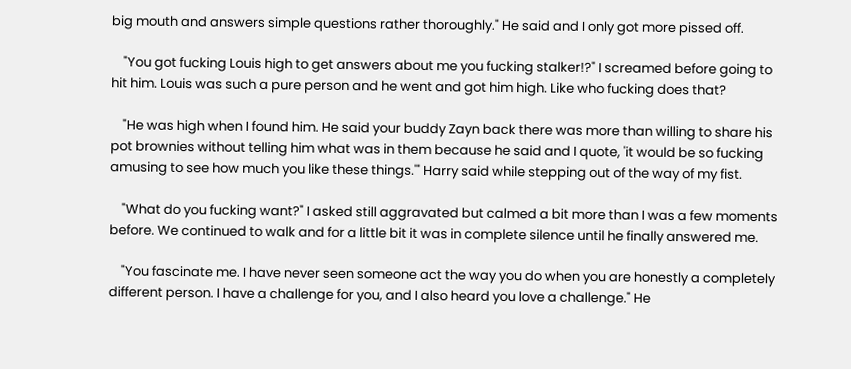big mouth and answers simple questions rather thoroughly." He said and I only got more pissed off.

    "You got fucking Louis high to get answers about me you fucking stalker!?" I screamed before going to hit him. Louis was such a pure person and he went and got him high. Like who fucking does that?

    "He was high when I found him. He said your buddy Zayn back there was more than willing to share his pot brownies without telling him what was in them because he said and I quote, 'it would be so fucking amusing to see how much you like these things.'" Harry said while stepping out of the way of my fist.

    "What do you fucking want?" I asked still aggravated but calmed a bit more than I was a few moments before. We continued to walk and for a little bit it was in complete silence until he finally answered me.

    "You fascinate me. I have never seen someone act the way you do when you are honestly a completely different person. I have a challenge for you, and I also heard you love a challenge." He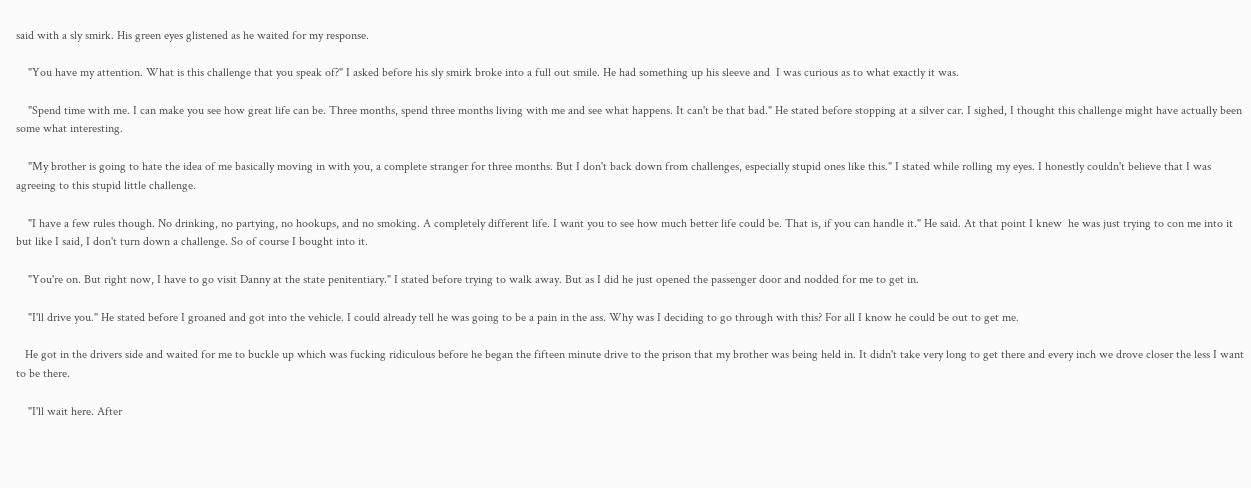said with a sly smirk. His green eyes glistened as he waited for my response.

    "You have my attention. What is this challenge that you speak of?" I asked before his sly smirk broke into a full out smile. He had something up his sleeve and  I was curious as to what exactly it was.

    "Spend time with me. I can make you see how great life can be. Three months, spend three months living with me and see what happens. It can't be that bad." He stated before stopping at a silver car. I sighed, I thought this challenge might have actually been some what interesting.

    "My brother is going to hate the idea of me basically moving in with you, a complete stranger for three months. But I don't back down from challenges, especially stupid ones like this." I stated while rolling my eyes. I honestly couldn't believe that I was agreeing to this stupid little challenge.

    "I have a few rules though. No drinking, no partying, no hookups, and no smoking. A completely different life. I want you to see how much better life could be. That is, if you can handle it." He said. At that point I knew  he was just trying to con me into it but like I said, I don't turn down a challenge. So of course I bought into it.

    "You're on. But right now, I have to go visit Danny at the state penitentiary." I stated before trying to walk away. But as I did he just opened the passenger door and nodded for me to get in.

    "I'll drive you." He stated before I groaned and got into the vehicle. I could already tell he was going to be a pain in the ass. Why was I deciding to go through with this? For all I know he could be out to get me.

   He got in the drivers side and waited for me to buckle up which was fucking ridiculous before he began the fifteen minute drive to the prison that my brother was being held in. It didn't take very long to get there and every inch we drove closer the less I want to be there.

    "I'll wait here. After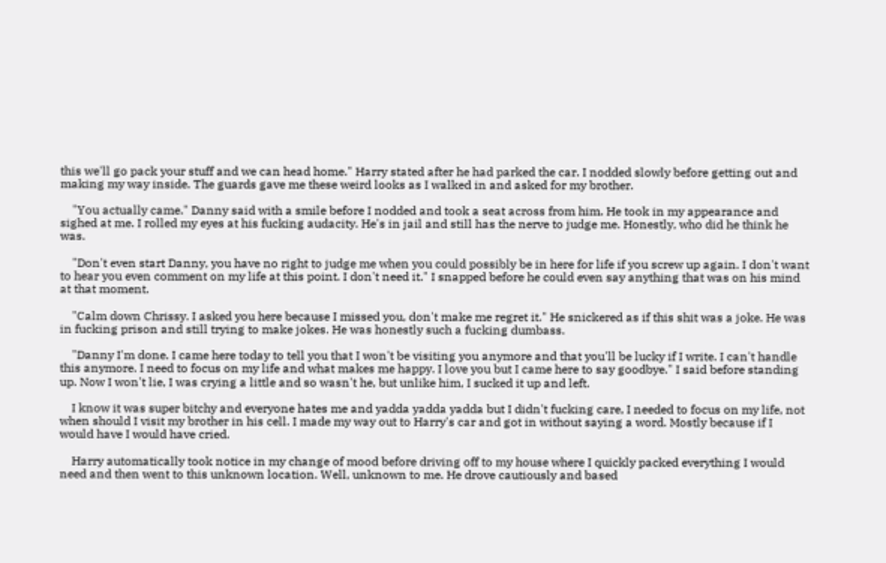this we'll go pack your stuff and we can head home." Harry stated after he had parked the car. I nodded slowly before getting out and making my way inside. The guards gave me these weird looks as I walked in and asked for my brother.

    "You actually came." Danny said with a smile before I nodded and took a seat across from him. He took in my appearance and sighed at me. I rolled my eyes at his fucking audacity. He's in jail and still has the nerve to judge me. Honestly, who did he think he was.

    "Don't even start Danny, you have no right to judge me when you could possibly be in here for life if you screw up again. I don't want to hear you even comment on my life at this point. I don't need it." I snapped before he could even say anything that was on his mind at that moment.

    "Calm down Chrissy. I asked you here because I missed you, don't make me regret it." He snickered as if this shit was a joke. He was in fucking prison and still trying to make jokes. He was honestly such a fucking dumbass.

    "Danny I'm done. I came here today to tell you that I won't be visiting you anymore and that you'll be lucky if I write. I can't handle this anymore. I need to focus on my life and what makes me happy. I love you but I came here to say goodbye." I said before standing up. Now I won't lie, I was crying a little and so wasn't he, but unlike him, I sucked it up and left.

    I know it was super bitchy and everyone hates me and yadda yadda yadda but I didn't fucking care, I needed to focus on my life, not when should I visit my brother in his cell. I made my way out to Harry's car and got in without saying a word. Mostly because if I would have I would have cried.

    Harry automatically took notice in my change of mood before driving off to my house where I quickly packed everything I would need and then went to this unknown location. Well, unknown to me. He drove cautiously and based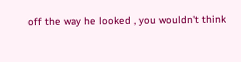off the way he looked , you wouldn't think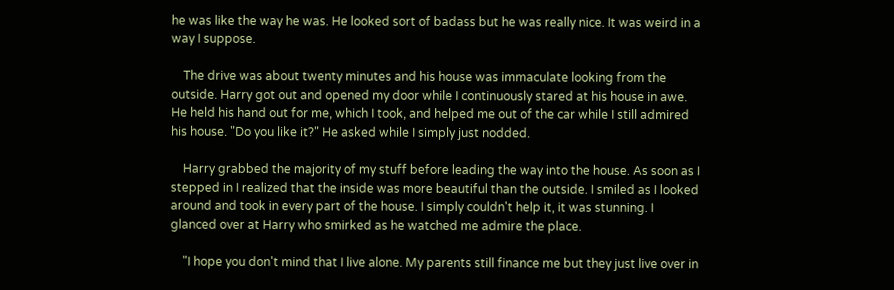he was like the way he was. He looked sort of badass but he was really nice. It was weird in a way I suppose.

    The drive was about twenty minutes and his house was immaculate looking from the outside. Harry got out and opened my door while I continuously stared at his house in awe. He held his hand out for me, which I took, and helped me out of the car while I still admired his house. "Do you like it?" He asked while I simply just nodded.

    Harry grabbed the majority of my stuff before leading the way into the house. As soon as I stepped in I realized that the inside was more beautiful than the outside. I smiled as I looked around and took in every part of the house. I simply couldn't help it, it was stunning. I glanced over at Harry who smirked as he watched me admire the place.

    "I hope you don't mind that I live alone. My parents still finance me but they just live over in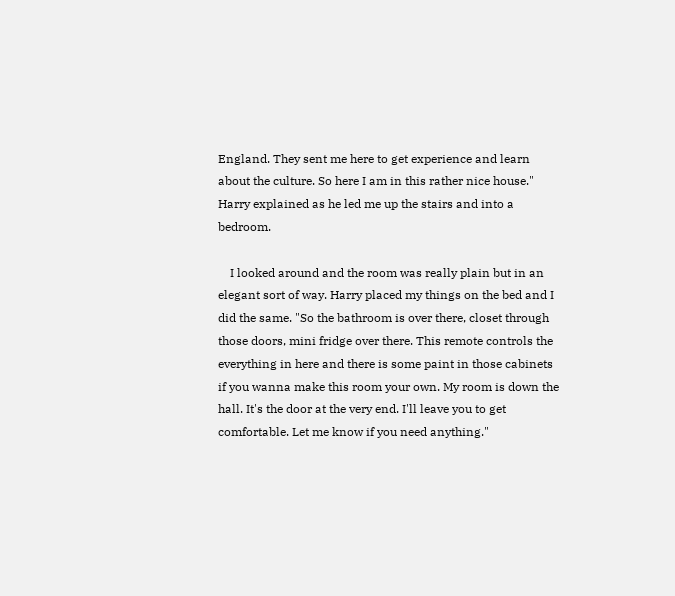England. They sent me here to get experience and learn about the culture. So here I am in this rather nice house." Harry explained as he led me up the stairs and into a bedroom.

    I looked around and the room was really plain but in an elegant sort of way. Harry placed my things on the bed and I did the same. "So the bathroom is over there, closet through those doors, mini fridge over there. This remote controls the everything in here and there is some paint in those cabinets if you wanna make this room your own. My room is down the hall. It's the door at the very end. I'll leave you to get comfortable. Let me know if you need anything."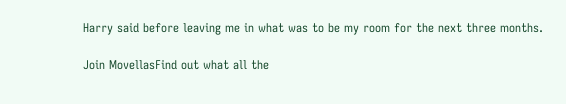Harry said before leaving me in what was to be my room for the next three months.

Join MovellasFind out what all the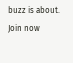buzz is about. Join now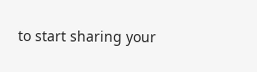to start sharing your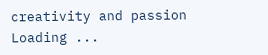creativity and passion
Loading ...